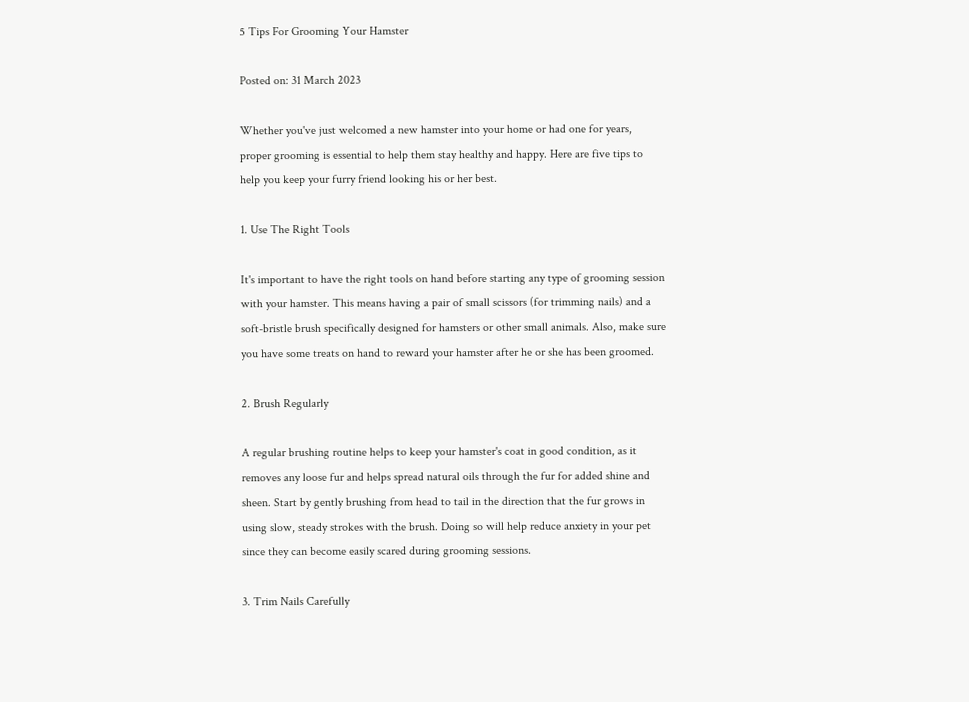5 Tips For Grooming Your Hamster

Posted on: 31 March 2023

Whether you've just welcomed a new hamster into your home or had one for years, proper grooming is essential to help them stay healthy and happy. Here are five tips to help you keep your furry friend looking his or her best.

1. Use The Right Tools

It's important to have the right tools on hand before starting any type of grooming session with your hamster. This means having a pair of small scissors (for trimming nails) and a soft-bristle brush specifically designed for hamsters or other small animals. Also, make sure you have some treats on hand to reward your hamster after he or she has been groomed.

2. Brush Regularly

A regular brushing routine helps to keep your hamster's coat in good condition, as it removes any loose fur and helps spread natural oils through the fur for added shine and sheen. Start by gently brushing from head to tail in the direction that the fur grows in using slow, steady strokes with the brush. Doing so will help reduce anxiety in your pet since they can become easily scared during grooming sessions.

3. Trim Nails Carefully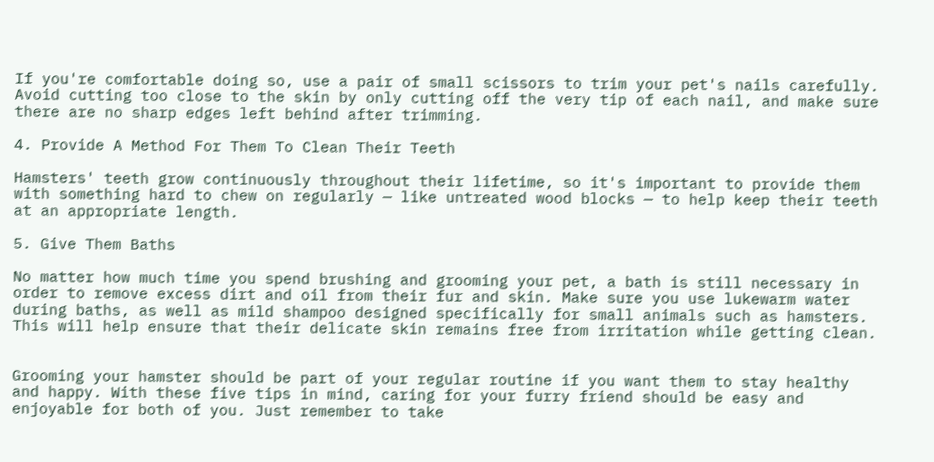If you're comfortable doing so, use a pair of small scissors to trim your pet's nails carefully. Avoid cutting too close to the skin by only cutting off the very tip of each nail, and make sure there are no sharp edges left behind after trimming.

4. Provide A Method For Them To Clean Their Teeth

Hamsters' teeth grow continuously throughout their lifetime, so it's important to provide them with something hard to chew on regularly — like untreated wood blocks — to help keep their teeth at an appropriate length.

5. Give Them Baths

No matter how much time you spend brushing and grooming your pet, a bath is still necessary in order to remove excess dirt and oil from their fur and skin. Make sure you use lukewarm water during baths, as well as mild shampoo designed specifically for small animals such as hamsters. This will help ensure that their delicate skin remains free from irritation while getting clean.


Grooming your hamster should be part of your regular routine if you want them to stay healthy and happy. With these five tips in mind, caring for your furry friend should be easy and enjoyable for both of you. Just remember to take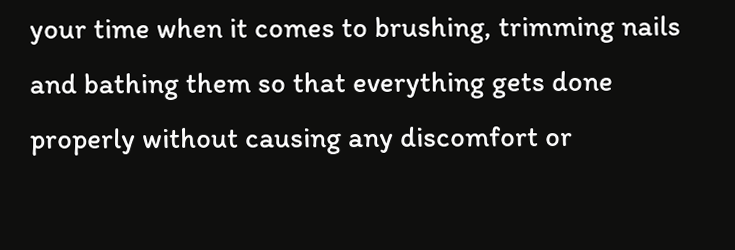your time when it comes to brushing, trimming nails and bathing them so that everything gets done properly without causing any discomfort or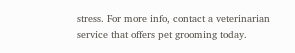stress. For more info, contact a veterinarian service that offers pet grooming today.